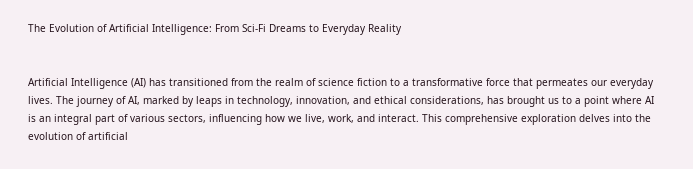The Evolution of Artificial Intelligence: From Sci-Fi Dreams to Everyday Reality


Artificial Intelligence (AI) has transitioned from the realm of science fiction to a transformative force that permeates our everyday lives. The journey of AI, marked by leaps in technology, innovation, and ethical considerations, has brought us to a point where AI is an integral part of various sectors, influencing how we live, work, and interact. This comprehensive exploration delves into the evolution of artificial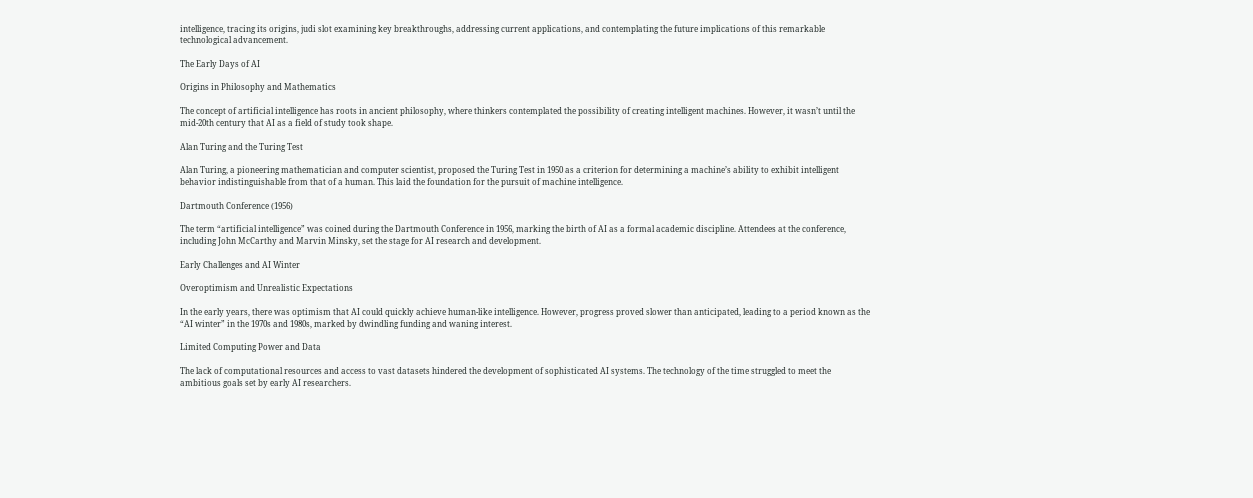intelligence, tracing its origins, judi slot examining key breakthroughs, addressing current applications, and contemplating the future implications of this remarkable technological advancement.

The Early Days of AI

Origins in Philosophy and Mathematics

The concept of artificial intelligence has roots in ancient philosophy, where thinkers contemplated the possibility of creating intelligent machines. However, it wasn’t until the mid-20th century that AI as a field of study took shape.

Alan Turing and the Turing Test

Alan Turing, a pioneering mathematician and computer scientist, proposed the Turing Test in 1950 as a criterion for determining a machine’s ability to exhibit intelligent behavior indistinguishable from that of a human. This laid the foundation for the pursuit of machine intelligence.

Dartmouth Conference (1956)

The term “artificial intelligence” was coined during the Dartmouth Conference in 1956, marking the birth of AI as a formal academic discipline. Attendees at the conference, including John McCarthy and Marvin Minsky, set the stage for AI research and development.

Early Challenges and AI Winter

Overoptimism and Unrealistic Expectations

In the early years, there was optimism that AI could quickly achieve human-like intelligence. However, progress proved slower than anticipated, leading to a period known as the “AI winter” in the 1970s and 1980s, marked by dwindling funding and waning interest.

Limited Computing Power and Data

The lack of computational resources and access to vast datasets hindered the development of sophisticated AI systems. The technology of the time struggled to meet the ambitious goals set by early AI researchers.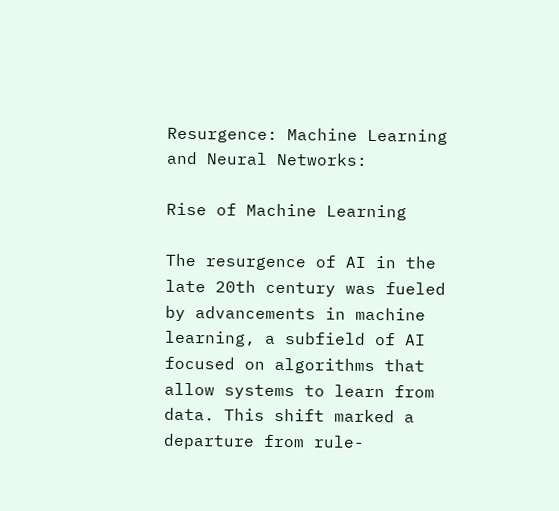Resurgence: Machine Learning and Neural Networks:

Rise of Machine Learning

The resurgence of AI in the late 20th century was fueled by advancements in machine learning, a subfield of AI focused on algorithms that allow systems to learn from data. This shift marked a departure from rule-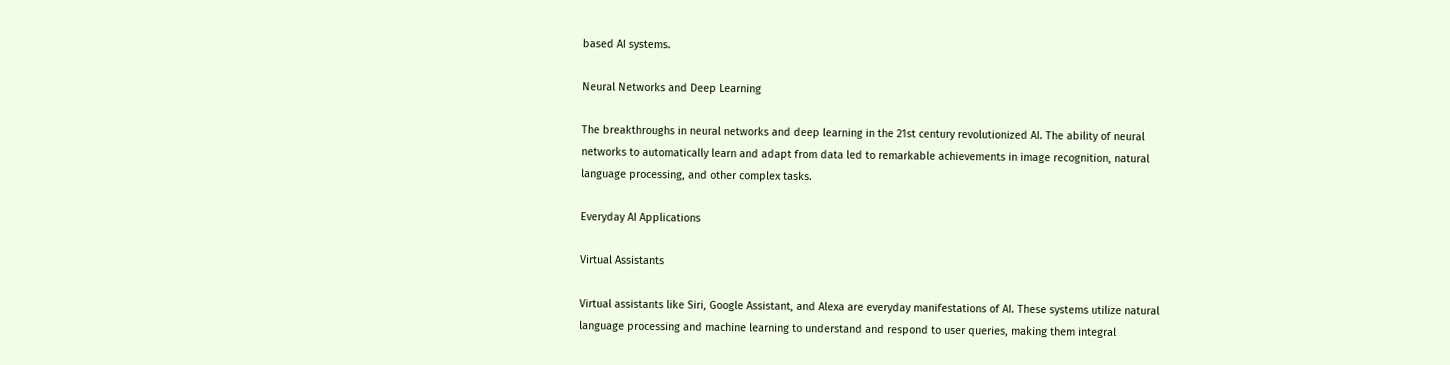based AI systems.

Neural Networks and Deep Learning

The breakthroughs in neural networks and deep learning in the 21st century revolutionized AI. The ability of neural networks to automatically learn and adapt from data led to remarkable achievements in image recognition, natural language processing, and other complex tasks.

Everyday AI Applications

Virtual Assistants

Virtual assistants like Siri, Google Assistant, and Alexa are everyday manifestations of AI. These systems utilize natural language processing and machine learning to understand and respond to user queries, making them integral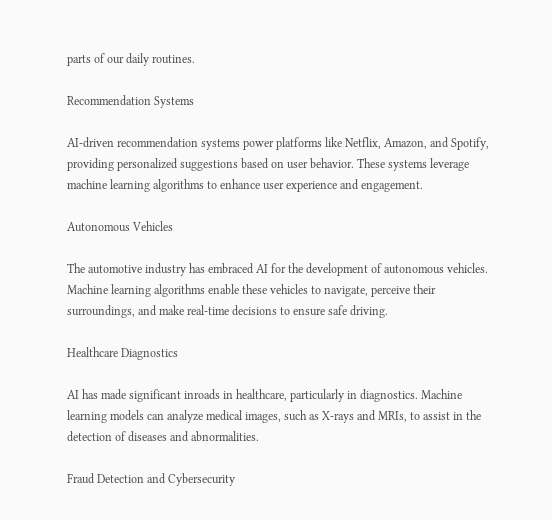parts of our daily routines.

Recommendation Systems

AI-driven recommendation systems power platforms like Netflix, Amazon, and Spotify, providing personalized suggestions based on user behavior. These systems leverage machine learning algorithms to enhance user experience and engagement.

Autonomous Vehicles

The automotive industry has embraced AI for the development of autonomous vehicles. Machine learning algorithms enable these vehicles to navigate, perceive their surroundings, and make real-time decisions to ensure safe driving.

Healthcare Diagnostics

AI has made significant inroads in healthcare, particularly in diagnostics. Machine learning models can analyze medical images, such as X-rays and MRIs, to assist in the detection of diseases and abnormalities.

Fraud Detection and Cybersecurity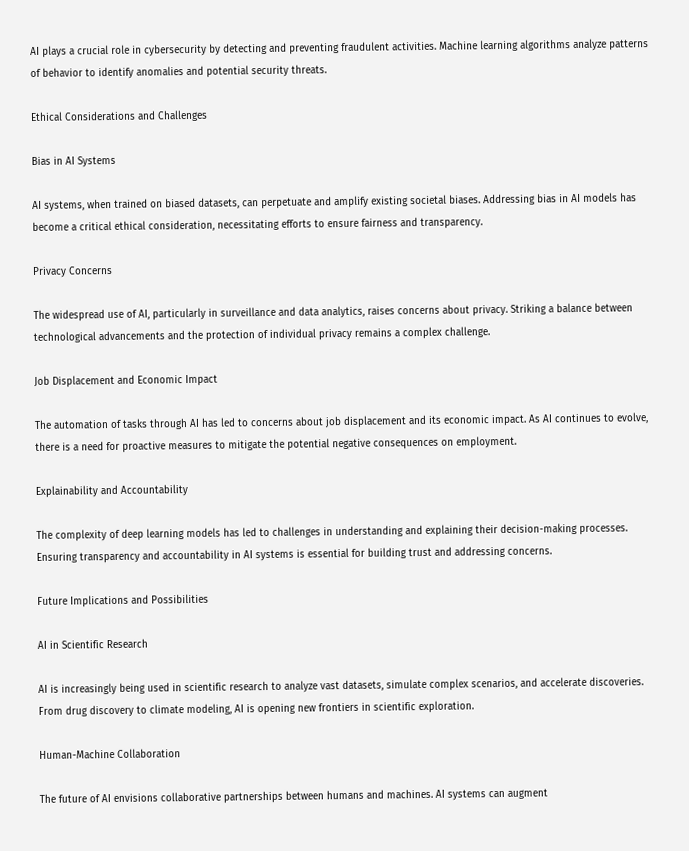AI plays a crucial role in cybersecurity by detecting and preventing fraudulent activities. Machine learning algorithms analyze patterns of behavior to identify anomalies and potential security threats.

Ethical Considerations and Challenges

Bias in AI Systems

AI systems, when trained on biased datasets, can perpetuate and amplify existing societal biases. Addressing bias in AI models has become a critical ethical consideration, necessitating efforts to ensure fairness and transparency.

Privacy Concerns

The widespread use of AI, particularly in surveillance and data analytics, raises concerns about privacy. Striking a balance between technological advancements and the protection of individual privacy remains a complex challenge.

Job Displacement and Economic Impact

The automation of tasks through AI has led to concerns about job displacement and its economic impact. As AI continues to evolve, there is a need for proactive measures to mitigate the potential negative consequences on employment.

Explainability and Accountability

The complexity of deep learning models has led to challenges in understanding and explaining their decision-making processes. Ensuring transparency and accountability in AI systems is essential for building trust and addressing concerns.

Future Implications and Possibilities

AI in Scientific Research

AI is increasingly being used in scientific research to analyze vast datasets, simulate complex scenarios, and accelerate discoveries. From drug discovery to climate modeling, AI is opening new frontiers in scientific exploration.

Human-Machine Collaboration

The future of AI envisions collaborative partnerships between humans and machines. AI systems can augment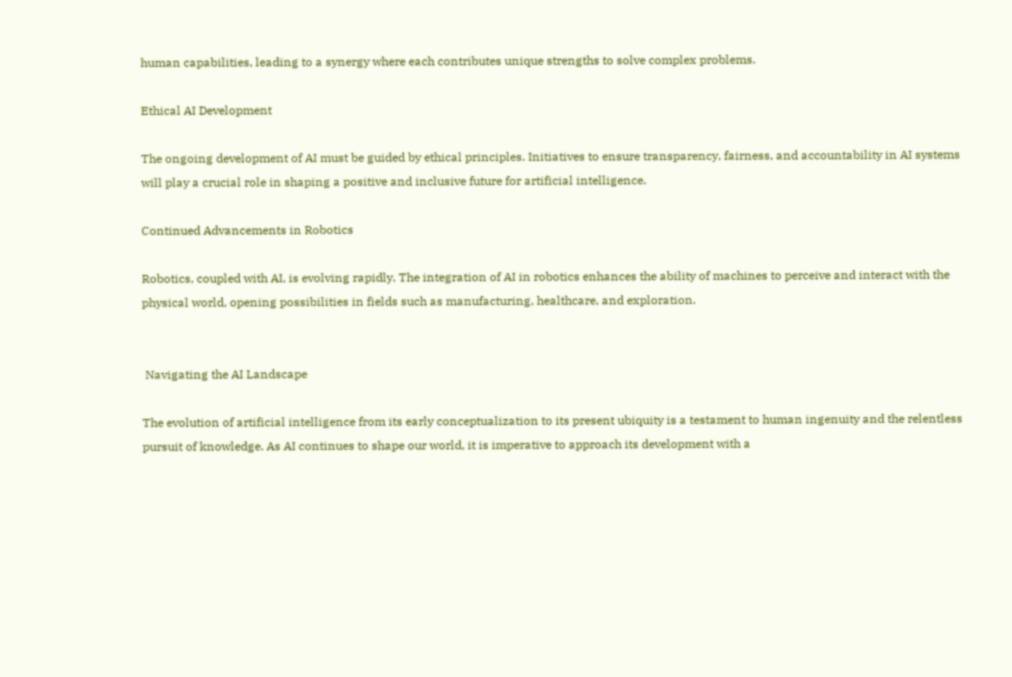human capabilities, leading to a synergy where each contributes unique strengths to solve complex problems.

Ethical AI Development

The ongoing development of AI must be guided by ethical principles. Initiatives to ensure transparency, fairness, and accountability in AI systems will play a crucial role in shaping a positive and inclusive future for artificial intelligence.

Continued Advancements in Robotics

Robotics, coupled with AI, is evolving rapidly. The integration of AI in robotics enhances the ability of machines to perceive and interact with the physical world, opening possibilities in fields such as manufacturing, healthcare, and exploration.


 Navigating the AI Landscape

The evolution of artificial intelligence from its early conceptualization to its present ubiquity is a testament to human ingenuity and the relentless pursuit of knowledge. As AI continues to shape our world, it is imperative to approach its development with a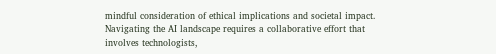mindful consideration of ethical implications and societal impact. Navigating the AI landscape requires a collaborative effort that involves technologists,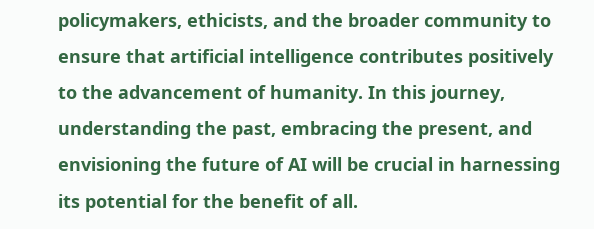policymakers, ethicists, and the broader community to ensure that artificial intelligence contributes positively to the advancement of humanity. In this journey, understanding the past, embracing the present, and envisioning the future of AI will be crucial in harnessing its potential for the benefit of all.